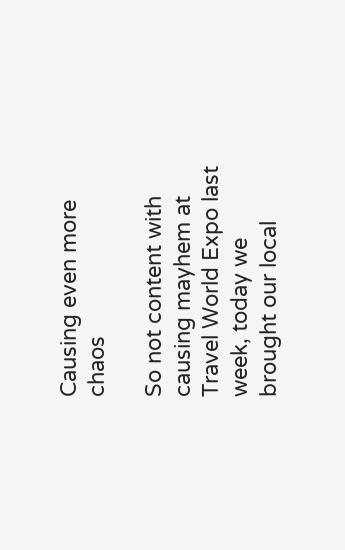Causing even more chaos

So not content with causing mayhem at Travel World Expo last week, today we brought our local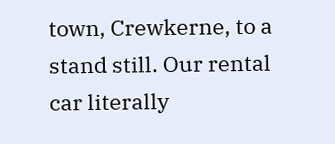town, Crewkerne, to a stand still. Our rental car literally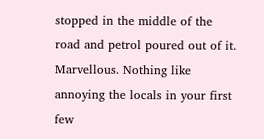stopped in the middle of the road and petrol poured out of it. Marvellous. Nothing like annoying the locals in your first few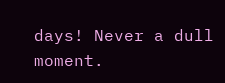days! Never a dull moment.